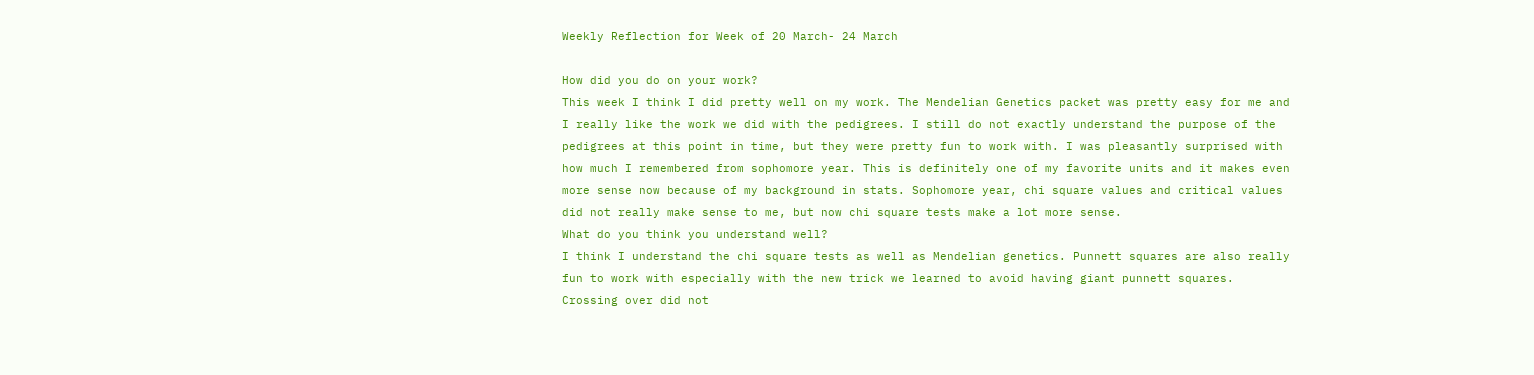Weekly Reflection for Week of 20 March- 24 March

How did you do on your work?
This week I think I did pretty well on my work. The Mendelian Genetics packet was pretty easy for me and I really like the work we did with the pedigrees. I still do not exactly understand the purpose of the pedigrees at this point in time, but they were pretty fun to work with. I was pleasantly surprised with how much I remembered from sophomore year. This is definitely one of my favorite units and it makes even more sense now because of my background in stats. Sophomore year, chi square values and critical values did not really make sense to me, but now chi square tests make a lot more sense.
What do you think you understand well?
I think I understand the chi square tests as well as Mendelian genetics. Punnett squares are also really fun to work with especially with the new trick we learned to avoid having giant punnett squares. Crossing over did not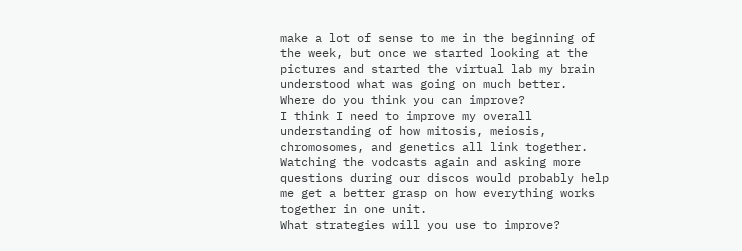make a lot of sense to me in the beginning of the week, but once we started looking at the pictures and started the virtual lab my brain understood what was going on much better.
Where do you think you can improve?
I think I need to improve my overall understanding of how mitosis, meiosis, chromosomes, and genetics all link together. Watching the vodcasts again and asking more questions during our discos would probably help me get a better grasp on how everything works together in one unit.
What strategies will you use to improve?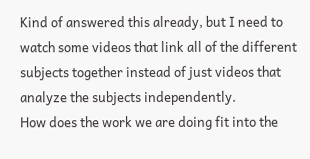Kind of answered this already, but I need to watch some videos that link all of the different subjects together instead of just videos that analyze the subjects independently.
How does the work we are doing fit into the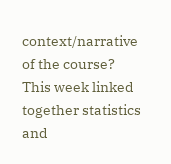context/narrative of the course?
This week linked together statistics and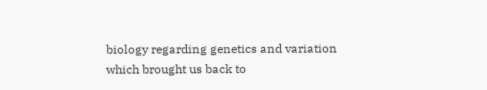biology regarding genetics and variation which brought us back to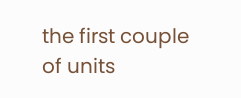the first couple of units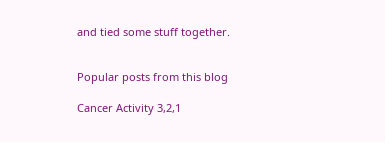and tied some stuff together.


Popular posts from this blog

Cancer Activity 3,2,1